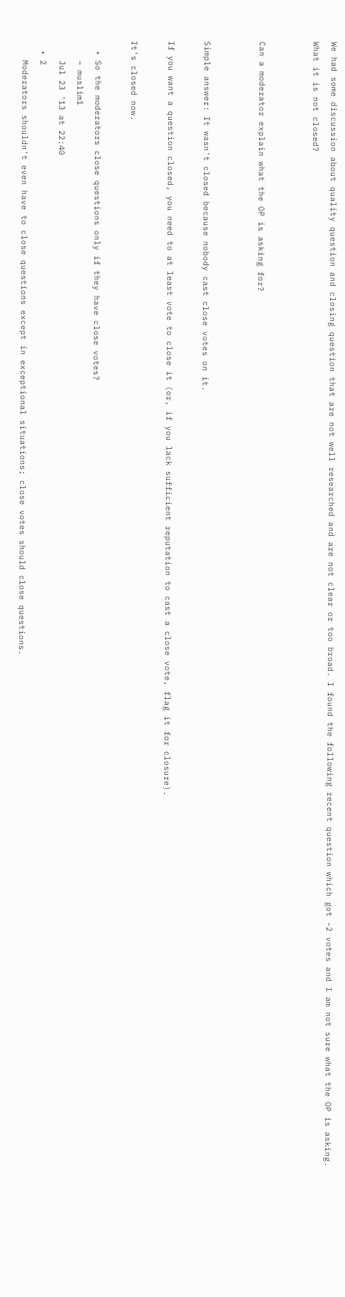We had some discussion about quality question and closing question that are not well researched and are not clear or too broad. I found the following recent question which got -2 votes and I am not sure what the OP is asking. What it is not closed?


Can a moderator explain what the OP is asking for?


Simple answer: It wasn't closed because nobody cast close votes on it.

If you want a question closed, you need to at least vote to close it (or, if you lack sufficient reputation to cast a close vote, flag it for closure).

It's closed now.

  • So the moderators close questions only if they have close votes?
    – muslim1
    Jul 23 '13 at 22:40
  • 2
    Moderators shouldn't even have to close questions except in exceptional situations; close votes should close questions.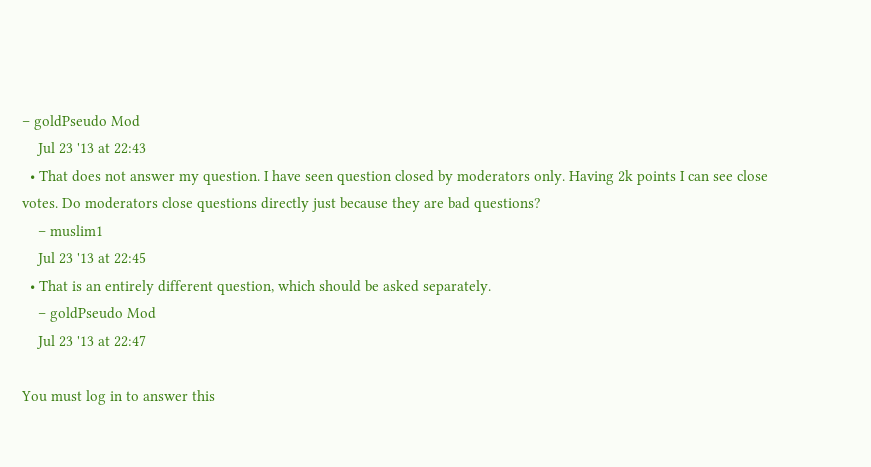– goldPseudo Mod
    Jul 23 '13 at 22:43
  • That does not answer my question. I have seen question closed by moderators only. Having 2k points I can see close votes. Do moderators close questions directly just because they are bad questions?
    – muslim1
    Jul 23 '13 at 22:45
  • That is an entirely different question, which should be asked separately.
    – goldPseudo Mod
    Jul 23 '13 at 22:47

You must log in to answer this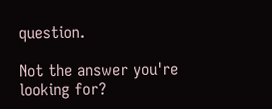question.

Not the answer you're looking for?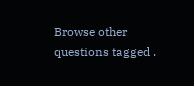Browse other questions tagged .